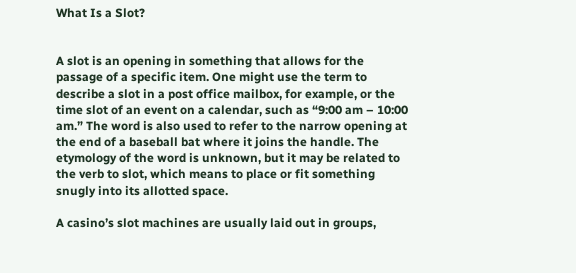What Is a Slot?


A slot is an opening in something that allows for the passage of a specific item. One might use the term to describe a slot in a post office mailbox, for example, or the time slot of an event on a calendar, such as “9:00 am – 10:00 am.” The word is also used to refer to the narrow opening at the end of a baseball bat where it joins the handle. The etymology of the word is unknown, but it may be related to the verb to slot, which means to place or fit something snugly into its allotted space.

A casino’s slot machines are usually laid out in groups,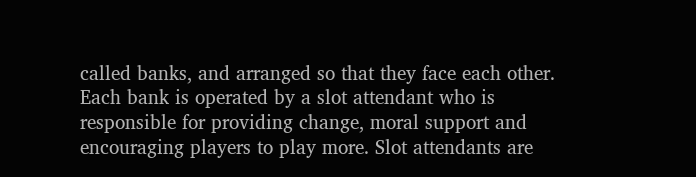called banks, and arranged so that they face each other. Each bank is operated by a slot attendant who is responsible for providing change, moral support and encouraging players to play more. Slot attendants are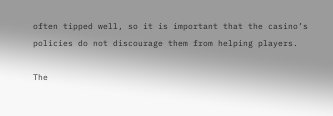often tipped well, so it is important that the casino’s policies do not discourage them from helping players.

The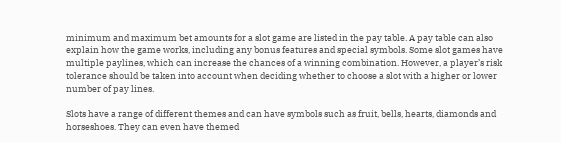minimum and maximum bet amounts for a slot game are listed in the pay table. A pay table can also explain how the game works, including any bonus features and special symbols. Some slot games have multiple paylines, which can increase the chances of a winning combination. However, a player’s risk tolerance should be taken into account when deciding whether to choose a slot with a higher or lower number of pay lines.

Slots have a range of different themes and can have symbols such as fruit, bells, hearts, diamonds and horseshoes. They can even have themed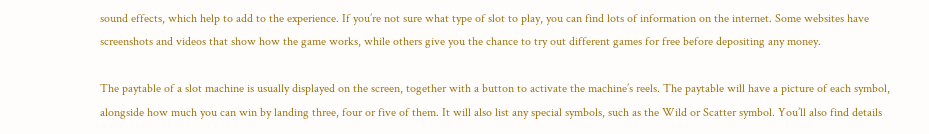sound effects, which help to add to the experience. If you’re not sure what type of slot to play, you can find lots of information on the internet. Some websites have screenshots and videos that show how the game works, while others give you the chance to try out different games for free before depositing any money.

The paytable of a slot machine is usually displayed on the screen, together with a button to activate the machine’s reels. The paytable will have a picture of each symbol, alongside how much you can win by landing three, four or five of them. It will also list any special symbols, such as the Wild or Scatter symbol. You’ll also find details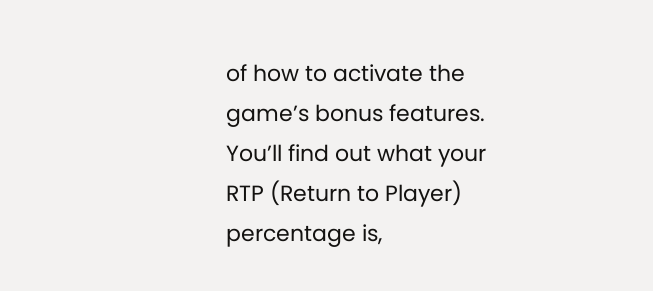of how to activate the game’s bonus features. You’ll find out what your RTP (Return to Player) percentage is,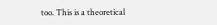too. This is a theoretical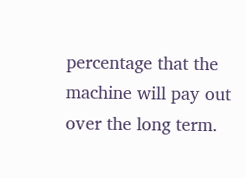percentage that the machine will pay out over the long term.